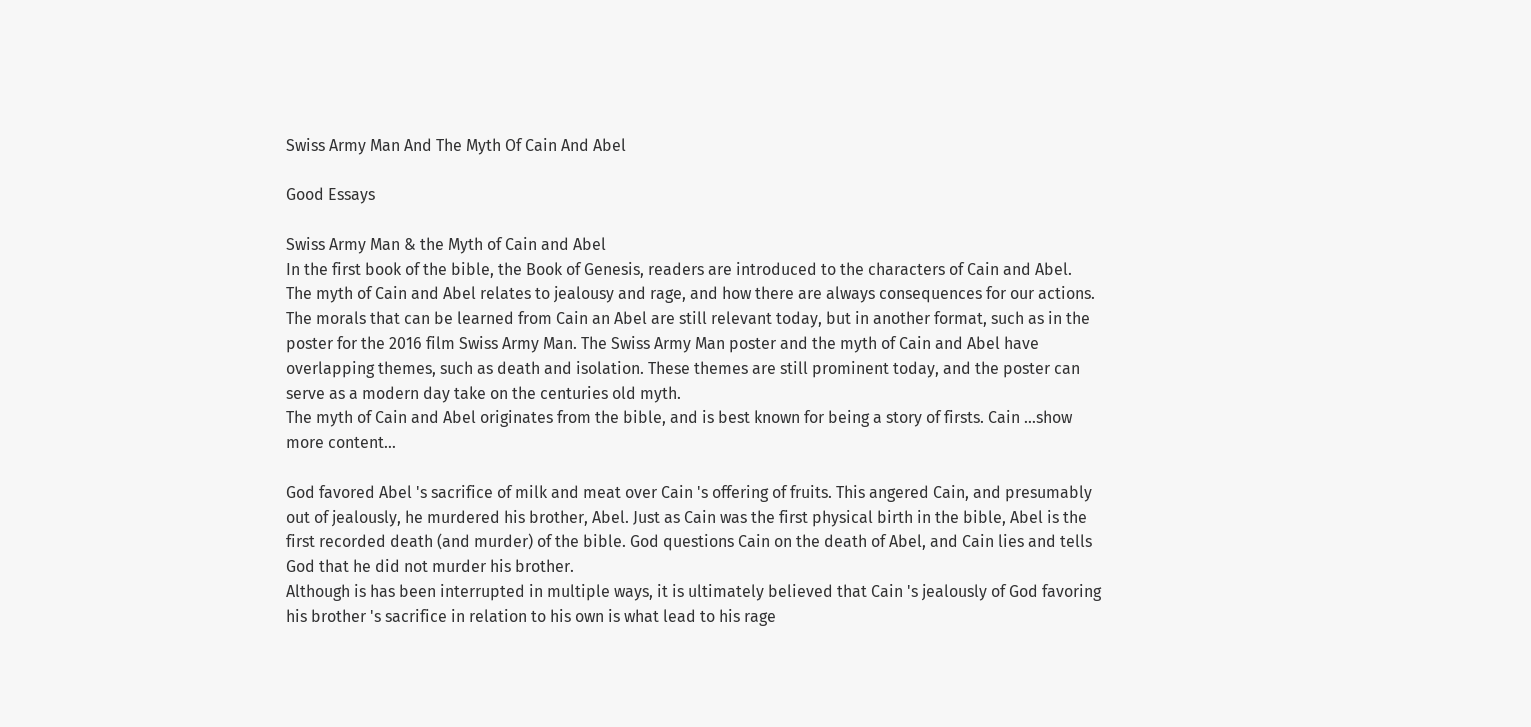Swiss Army Man And The Myth Of Cain And Abel

Good Essays

Swiss Army Man & the Myth of Cain and Abel
In the first book of the bible, the Book of Genesis, readers are introduced to the characters of Cain and Abel. The myth of Cain and Abel relates to jealousy and rage, and how there are always consequences for our actions. The morals that can be learned from Cain an Abel are still relevant today, but in another format, such as in the poster for the 2016 film Swiss Army Man. The Swiss Army Man poster and the myth of Cain and Abel have overlapping themes, such as death and isolation. These themes are still prominent today, and the poster can serve as a modern day take on the centuries old myth.
The myth of Cain and Abel originates from the bible, and is best known for being a story of firsts. Cain …show more content…

God favored Abel 's sacrifice of milk and meat over Cain 's offering of fruits. This angered Cain, and presumably out of jealously, he murdered his brother, Abel. Just as Cain was the first physical birth in the bible, Abel is the first recorded death (and murder) of the bible. God questions Cain on the death of Abel, and Cain lies and tells God that he did not murder his brother.
Although is has been interrupted in multiple ways, it is ultimately believed that Cain 's jealously of God favoring his brother 's sacrifice in relation to his own is what lead to his rage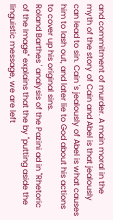and commitment of murder. A main moral in the myth of the story of Cain and Abel is that jealously can lead to sin. Cain 's jealously of Abel is what causes him to lash out, and later lie to God about his actions to cover up his original sins.
Roland Barthes ' analysis of the Pazini ad in "Rhetoric of the Image" explains that the by "putting aside the linguistic message, we are left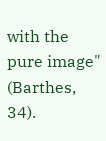with the pure image" (Barthes, 34).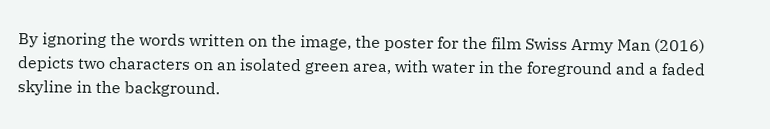By ignoring the words written on the image, the poster for the film Swiss Army Man (2016) depicts two characters on an isolated green area, with water in the foreground and a faded skyline in the background.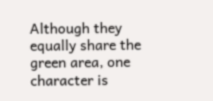Although they equally share the green area, one character is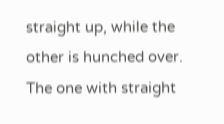straight up, while the other is hunched over.
The one with straight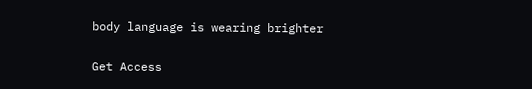body language is wearing brighter

Get Access